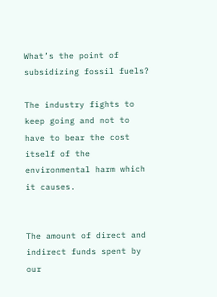What’s the point of subsidizing fossil fuels?

The industry fights to keep going and not to have to bear the cost itself of the environmental harm which it causes.


The amount of direct and indirect funds spent by our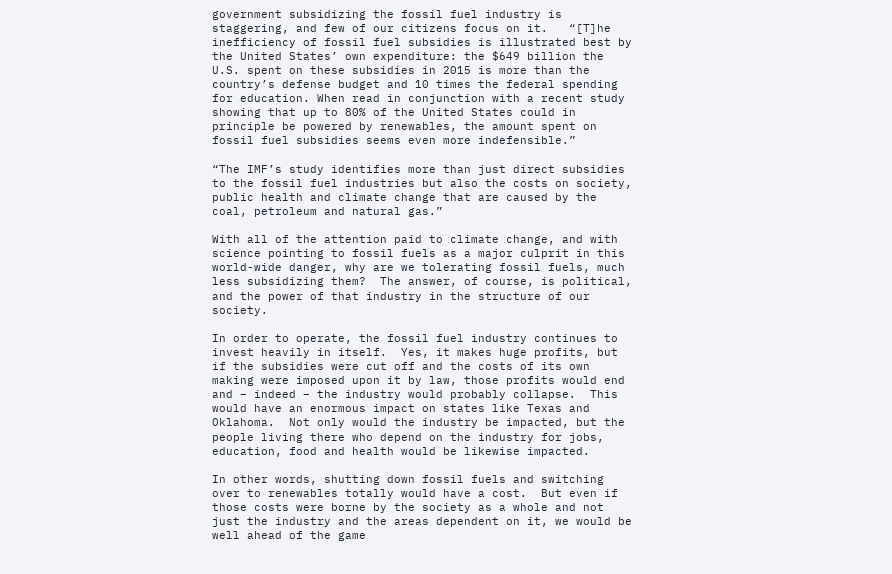government subsidizing the fossil fuel industry is staggering, and few of our citizens focus on it.   “[T]he inefficiency of fossil fuel subsidies is illustrated best by the United States’ own expenditure: the $649 billion the U.S. spent on these subsidies in 2015 is more than the country’s defense budget and 10 times the federal spending for education. When read in conjunction with a recent study showing that up to 80% of the United States could in principle be powered by renewables, the amount spent on fossil fuel subsidies seems even more indefensible.”

“The IMF’s study identifies more than just direct subsidies to the fossil fuel industries but also the costs on society, public health and climate change that are caused by the coal, petroleum and natural gas.”

With all of the attention paid to climate change, and with science pointing to fossil fuels as a major culprit in this world-wide danger, why are we tolerating fossil fuels, much less subsidizing them?  The answer, of course, is political, and the power of that industry in the structure of our society.

In order to operate, the fossil fuel industry continues to invest heavily in itself.  Yes, it makes huge profits, but if the subsidies were cut off and the costs of its own making were imposed upon it by law, those profits would end and – indeed – the industry would probably collapse.  This would have an enormous impact on states like Texas and Oklahoma.  Not only would the industry be impacted, but the people living there who depend on the industry for jobs, education, food and health would be likewise impacted.

In other words, shutting down fossil fuels and switching over to renewables totally would have a cost.  But even if those costs were borne by the society as a whole and not just the industry and the areas dependent on it, we would be well ahead of the game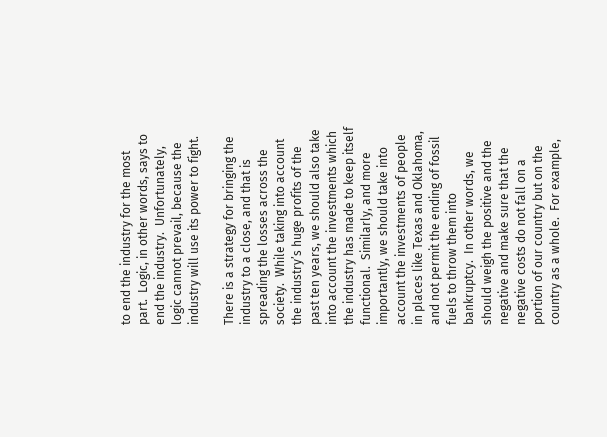to end the industry for the most part.  Logic, in other words, says to end the industry.  Unfortunately, logic cannot prevail, because the industry will use its power to fight.

There is a strategy for bringing the industry to a close, and that is spreading the losses across the society.  While taking into account the industry’s huge profits of the past ten years, we should also take into account the investments which the industry has made to keep itself functional.  Similarly, and more importantly, we should take into account the investments of people in places like Texas and Oklahoma, and not permit the ending of fossil fuels to throw them into bankruptcy.  In other words, we should weigh the positive and the negative and make sure that the negative costs do not fall on a portion of our country but on the country as a whole.  For example,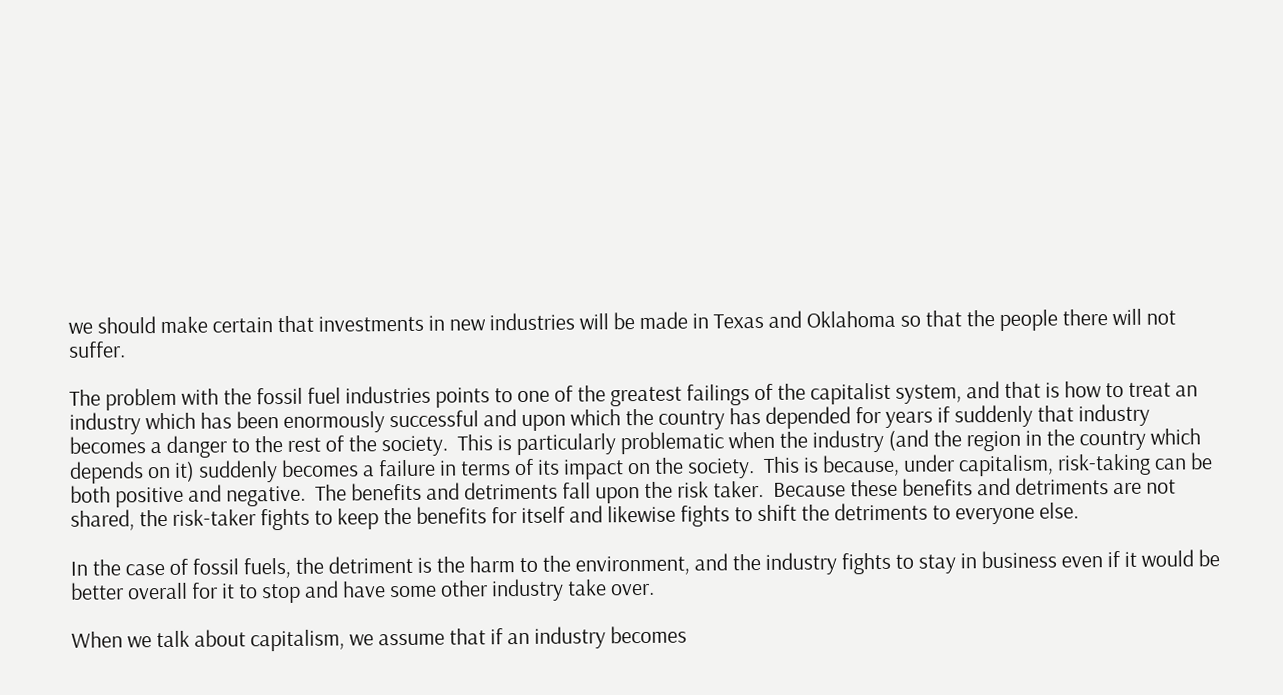we should make certain that investments in new industries will be made in Texas and Oklahoma so that the people there will not suffer.

The problem with the fossil fuel industries points to one of the greatest failings of the capitalist system, and that is how to treat an industry which has been enormously successful and upon which the country has depended for years if suddenly that industry becomes a danger to the rest of the society.  This is particularly problematic when the industry (and the region in the country which depends on it) suddenly becomes a failure in terms of its impact on the society.  This is because, under capitalism, risk-taking can be both positive and negative.  The benefits and detriments fall upon the risk taker.  Because these benefits and detriments are not shared, the risk-taker fights to keep the benefits for itself and likewise fights to shift the detriments to everyone else.

In the case of fossil fuels, the detriment is the harm to the environment, and the industry fights to stay in business even if it would be better overall for it to stop and have some other industry take over.

When we talk about capitalism, we assume that if an industry becomes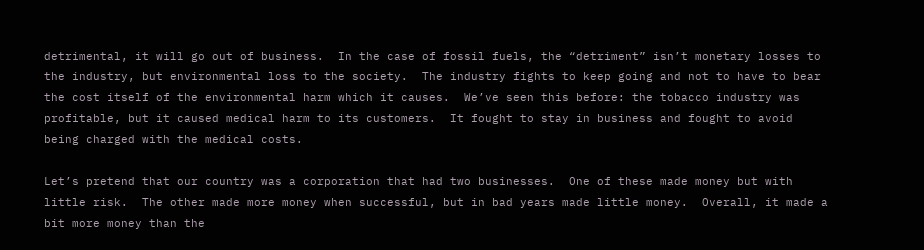detrimental, it will go out of business.  In the case of fossil fuels, the “detriment” isn’t monetary losses to the industry, but environmental loss to the society.  The industry fights to keep going and not to have to bear the cost itself of the environmental harm which it causes.  We’ve seen this before: the tobacco industry was profitable, but it caused medical harm to its customers.  It fought to stay in business and fought to avoid being charged with the medical costs.

Let’s pretend that our country was a corporation that had two businesses.  One of these made money but with little risk.  The other made more money when successful, but in bad years made little money.  Overall, it made a bit more money than the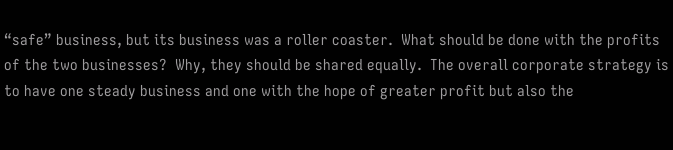“safe” business, but its business was a roller coaster.  What should be done with the profits of the two businesses?  Why, they should be shared equally.  The overall corporate strategy is to have one steady business and one with the hope of greater profit but also the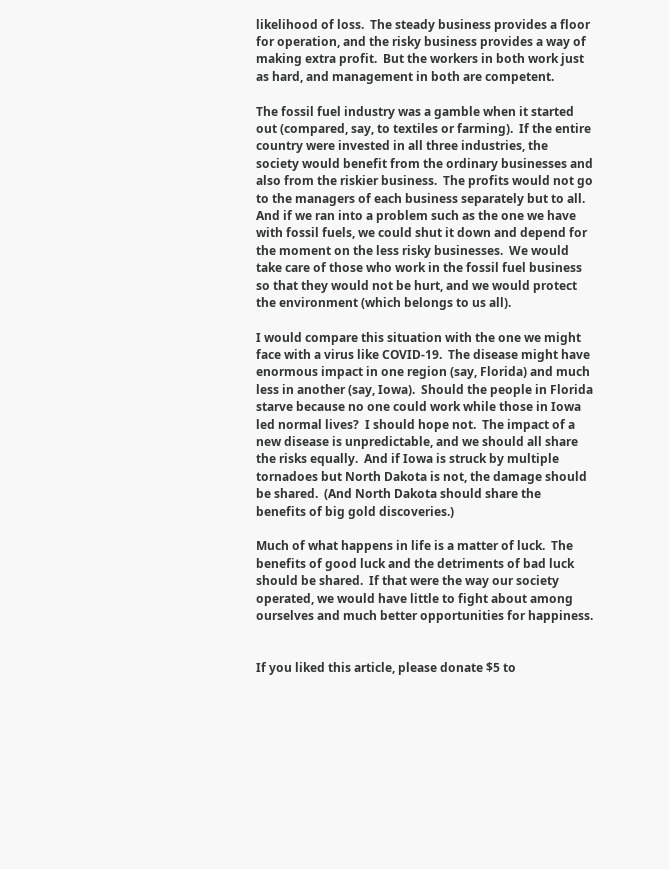likelihood of loss.  The steady business provides a floor for operation, and the risky business provides a way of making extra profit.  But the workers in both work just as hard, and management in both are competent.

The fossil fuel industry was a gamble when it started out (compared, say, to textiles or farming).  If the entire country were invested in all three industries, the society would benefit from the ordinary businesses and also from the riskier business.  The profits would not go to the managers of each business separately but to all.  And if we ran into a problem such as the one we have with fossil fuels, we could shut it down and depend for the moment on the less risky businesses.  We would take care of those who work in the fossil fuel business so that they would not be hurt, and we would protect the environment (which belongs to us all).

I would compare this situation with the one we might face with a virus like COVID-19.  The disease might have enormous impact in one region (say, Florida) and much less in another (say, Iowa).  Should the people in Florida starve because no one could work while those in Iowa led normal lives?  I should hope not.  The impact of a new disease is unpredictable, and we should all share the risks equally.  And if Iowa is struck by multiple tornadoes but North Dakota is not, the damage should be shared.  (And North Dakota should share the benefits of big gold discoveries.)

Much of what happens in life is a matter of luck.  The benefits of good luck and the detriments of bad luck should be shared.  If that were the way our society operated, we would have little to fight about among ourselves and much better opportunities for happiness.


If you liked this article, please donate $5 to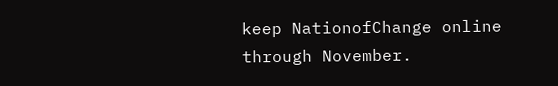keep NationofChange online through November.